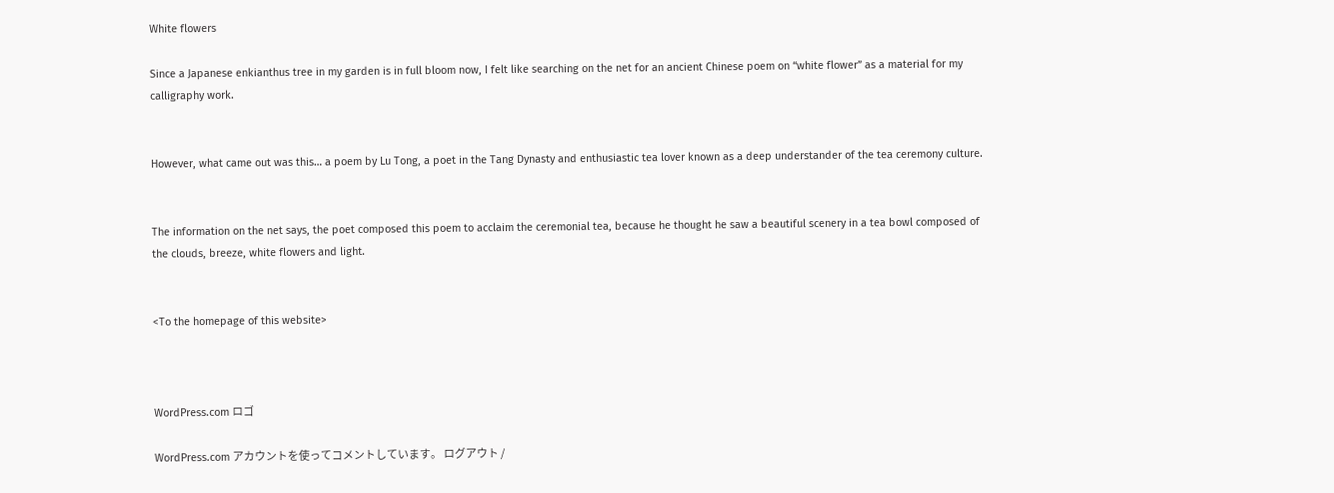White flowers

Since a Japanese enkianthus tree in my garden is in full bloom now, I felt like searching on the net for an ancient Chinese poem on “white flower” as a material for my calligraphy work.


However, what came out was this… a poem by Lu Tong, a poet in the Tang Dynasty and enthusiastic tea lover known as a deep understander of the tea ceremony culture.


The information on the net says, the poet composed this poem to acclaim the ceremonial tea, because he thought he saw a beautiful scenery in a tea bowl composed of the clouds, breeze, white flowers and light.


<To the homepage of this website>



WordPress.com ロゴ

WordPress.com アカウントを使ってコメントしています。 ログアウト /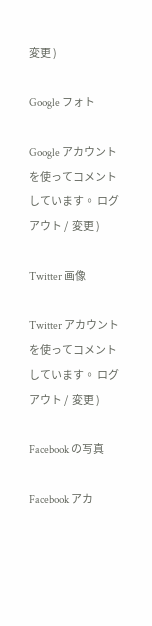変更 )

Google フォト

Google アカウントを使ってコメントしています。 ログアウト /  変更 )

Twitter 画像

Twitter アカウントを使ってコメントしています。 ログアウト /  変更 )

Facebook の写真

Facebook アカ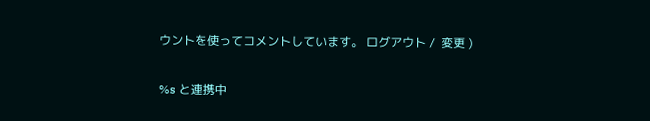ウントを使ってコメントしています。 ログアウト /  変更 )

%s と連携中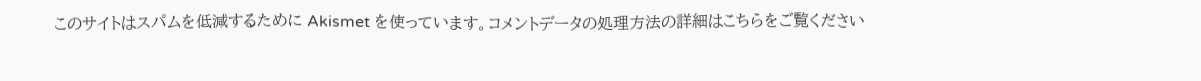このサイトはスパムを低減するために Akismet を使っています。コメントデータの処理方法の詳細はこちらをご覧ください